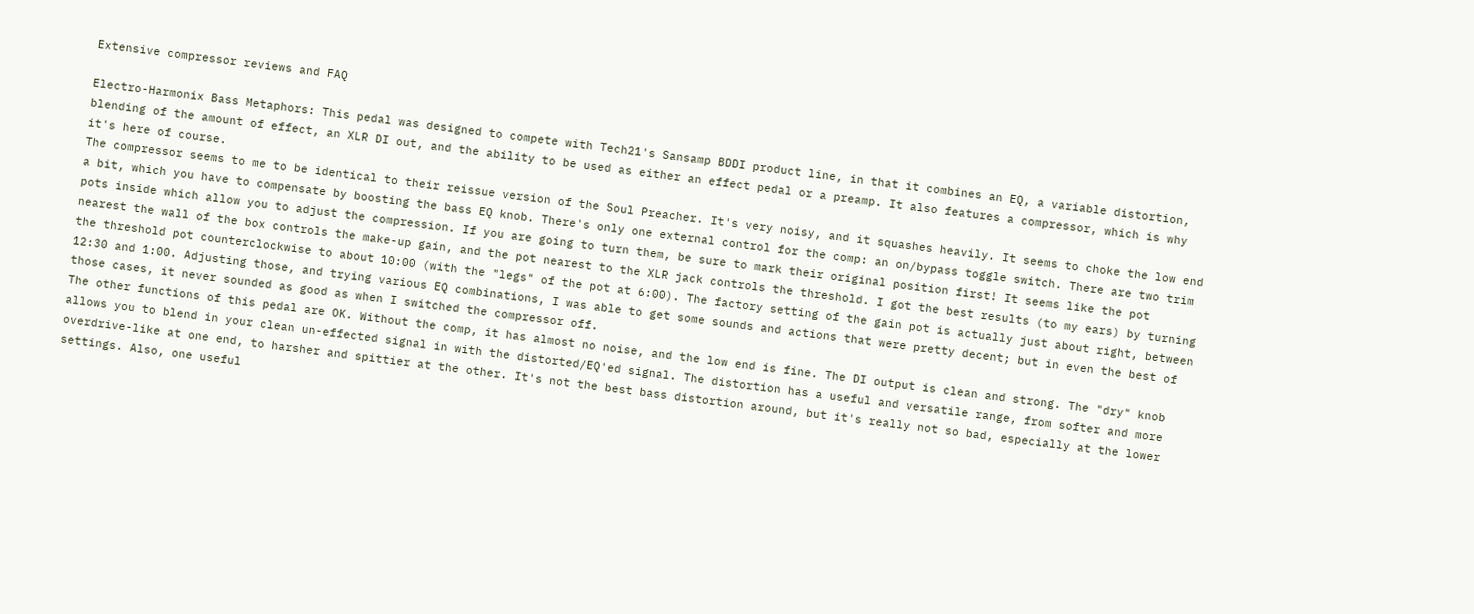Extensive compressor reviews and FAQ

Electro-Harmonix Bass Metaphors: This pedal was designed to compete with Tech21's Sansamp BDDI product line, in that it combines an EQ, a variable distortion, blending of the amount of effect, an XLR DI out, and the ability to be used as either an effect pedal or a preamp. It also features a compressor, which is why it's here of course.
The compressor seems to me to be identical to their reissue version of the Soul Preacher. It's very noisy, and it squashes heavily. It seems to choke the low end a bit, which you have to compensate by boosting the bass EQ knob. There's only one external control for the comp: an on/bypass toggle switch. There are two trim pots inside which allow you to adjust the compression. If you are going to turn them, be sure to mark their original position first! It seems like the pot nearest the wall of the box controls the make-up gain, and the pot nearest to the XLR jack controls the threshold. I got the best results (to my ears) by turning the threshold pot counterclockwise to about 10:00 (with the "legs" of the pot at 6:00). The factory setting of the gain pot is actually just about right, between 12:30 and 1:00. Adjusting those, and trying various EQ combinations, I was able to get some sounds and actions that were pretty decent; but in even the best of those cases, it never sounded as good as when I switched the compressor off.
The other functions of this pedal are OK. Without the comp, it has almost no noise, and the low end is fine. The DI output is clean and strong. The "dry" knob allows you to blend in your clean un-effected signal in with the distorted/EQ'ed signal. The distortion has a useful and versatile range, from softer and more overdrive-like at one end, to harsher and spittier at the other. It's not the best bass distortion around, but it's really not so bad, especially at the lower settings. Also, one useful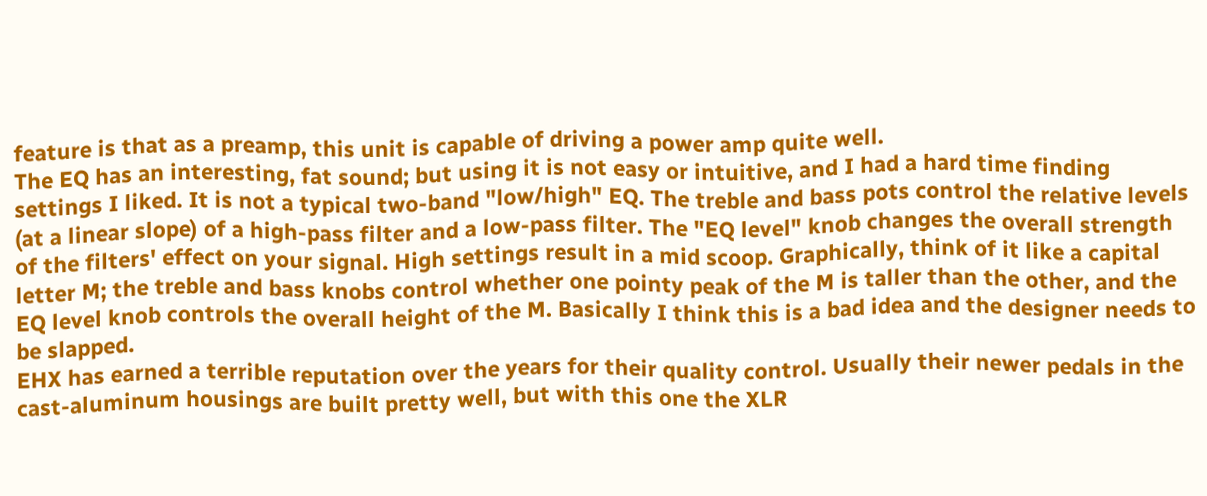feature is that as a preamp, this unit is capable of driving a power amp quite well.
The EQ has an interesting, fat sound; but using it is not easy or intuitive, and I had a hard time finding settings I liked. It is not a typical two-band "low/high" EQ. The treble and bass pots control the relative levels (at a linear slope) of a high-pass filter and a low-pass filter. The "EQ level" knob changes the overall strength of the filters' effect on your signal. High settings result in a mid scoop. Graphically, think of it like a capital letter M; the treble and bass knobs control whether one pointy peak of the M is taller than the other, and the EQ level knob controls the overall height of the M. Basically I think this is a bad idea and the designer needs to be slapped.
EHX has earned a terrible reputation over the years for their quality control. Usually their newer pedals in the cast-aluminum housings are built pretty well, but with this one the XLR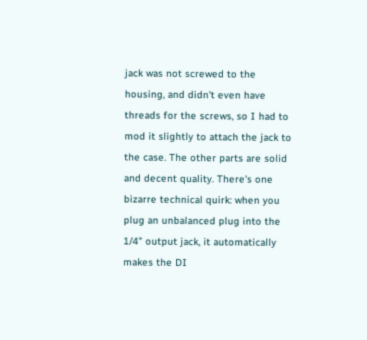jack was not screwed to the housing, and didn't even have threads for the screws, so I had to mod it slightly to attach the jack to the case. The other parts are solid and decent quality. There's one bizarre technical quirk: when you plug an unbalanced plug into the 1/4" output jack, it automatically makes the DI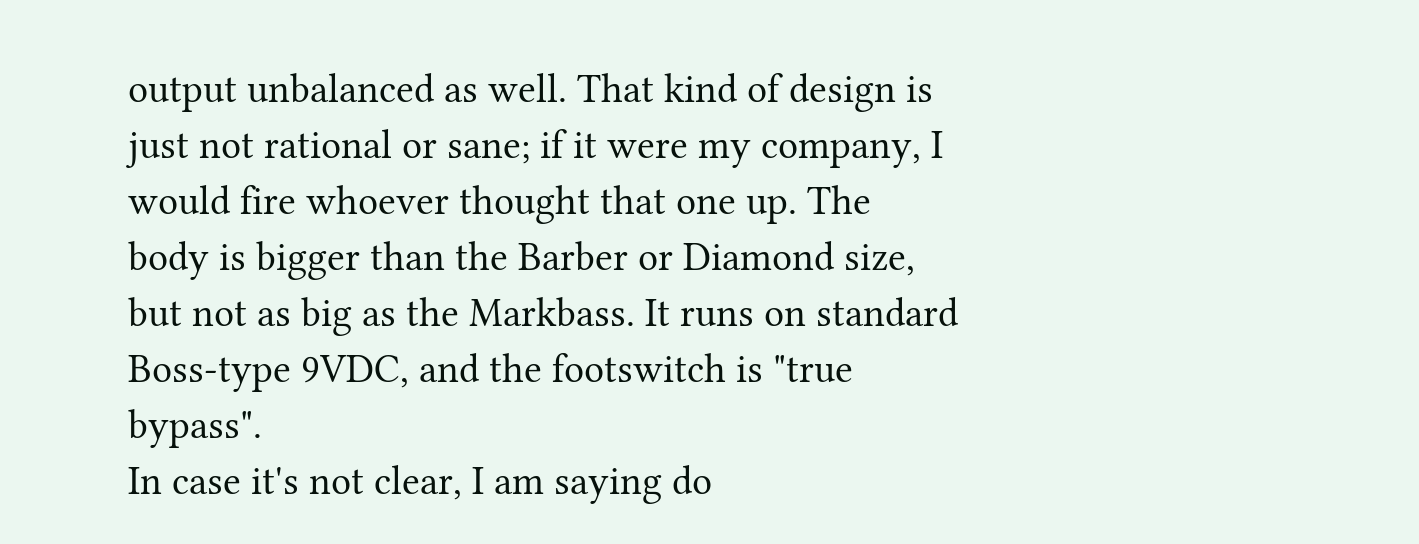output unbalanced as well. That kind of design is just not rational or sane; if it were my company, I would fire whoever thought that one up. The body is bigger than the Barber or Diamond size, but not as big as the Markbass. It runs on standard Boss-type 9VDC, and the footswitch is "true bypass".
In case it's not clear, I am saying do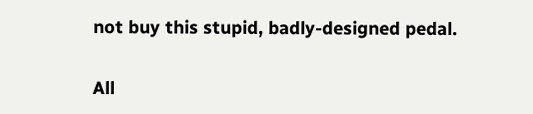not buy this stupid, badly-designed pedal.

All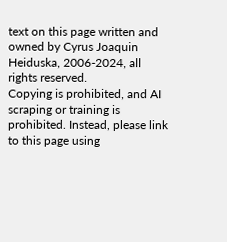text on this page written and owned by Cyrus Joaquin Heiduska, 2006-2024, all rights reserved.
Copying is prohibited, and AI scraping or training is prohibited. Instead, please link to this page using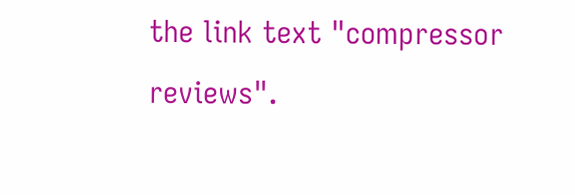the link text "compressor reviews".